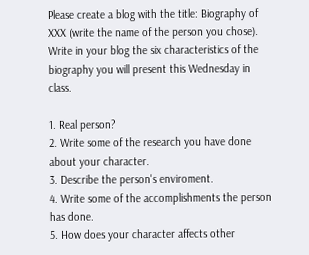Please create a blog with the title: Biography of XXX (write the name of the person you chose). Write in your blog the six characteristics of the biography you will present this Wednesday in class.

1. Real person?
2. Write some of the research you have done about your character.
3. Describe the person's enviroment.
4. Write some of the accomplishments the person has done.
5. How does your character affects other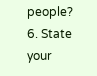people?
6. State your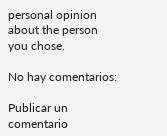personal opinion about the person you chose.

No hay comentarios:

Publicar un comentario